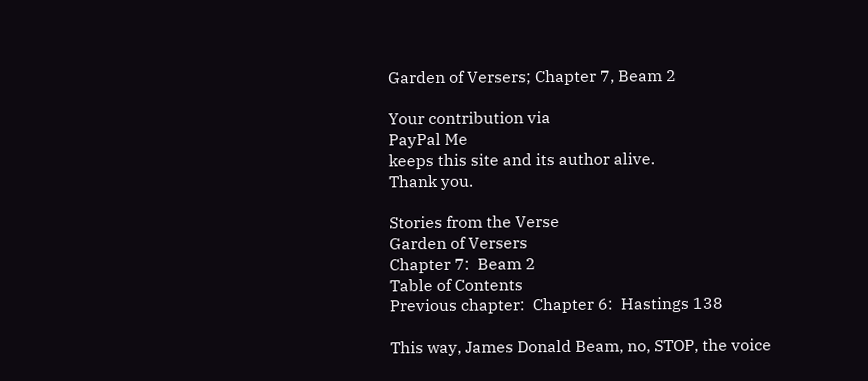Garden of Versers; Chapter 7, Beam 2

Your contribution via
PayPal Me
keeps this site and its author alive.
Thank you.

Stories from the Verse
Garden of Versers
Chapter 7:  Beam 2
Table of Contents
Previous chapter:  Chapter 6:  Hastings 138

This way, James Donald Beam, no, STOP, the voice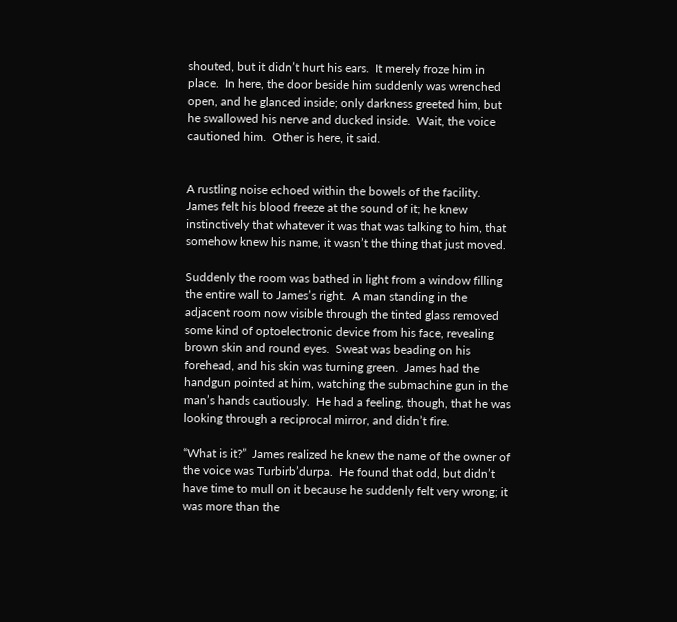shouted, but it didn’t hurt his ears.  It merely froze him in place.  In here, the door beside him suddenly was wrenched open, and he glanced inside; only darkness greeted him, but he swallowed his nerve and ducked inside.  Wait, the voice cautioned him.  Other is here, it said.


A rustling noise echoed within the bowels of the facility.  James felt his blood freeze at the sound of it; he knew instinctively that whatever it was that was talking to him, that somehow knew his name, it wasn’t the thing that just moved.

Suddenly the room was bathed in light from a window filling the entire wall to James’s right.  A man standing in the adjacent room now visible through the tinted glass removed some kind of optoelectronic device from his face, revealing brown skin and round eyes.  Sweat was beading on his forehead, and his skin was turning green.  James had the handgun pointed at him, watching the submachine gun in the man’s hands cautiously.  He had a feeling, though, that he was looking through a reciprocal mirror, and didn’t fire.

“What is it?”  James realized he knew the name of the owner of the voice was Turbirb’durpa.  He found that odd, but didn’t have time to mull on it because he suddenly felt very wrong; it was more than the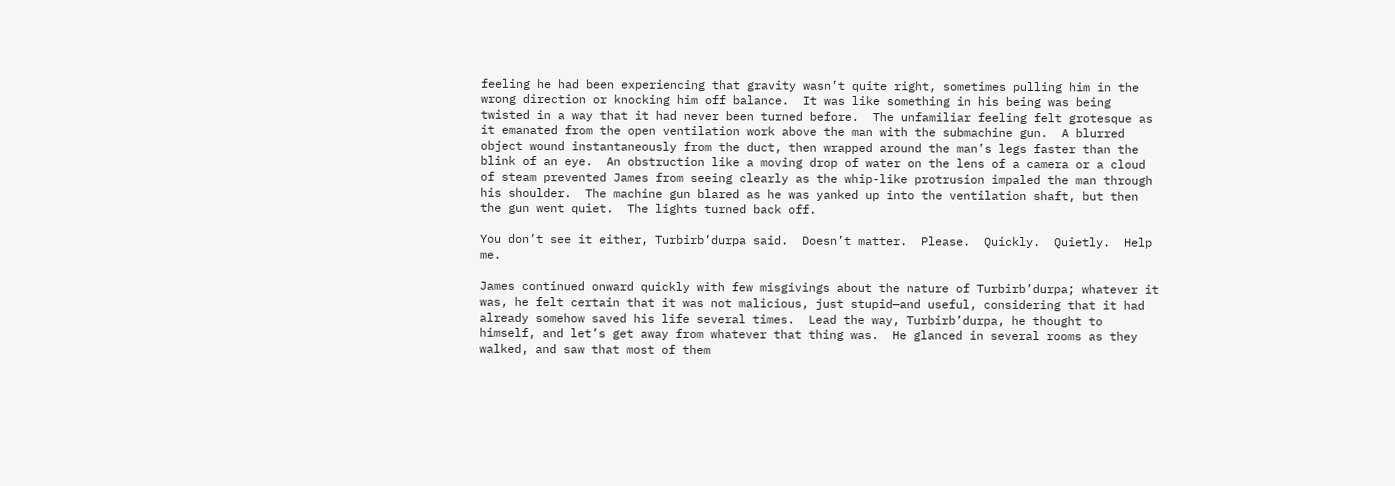feeling he had been experiencing that gravity wasn’t quite right, sometimes pulling him in the wrong direction or knocking him off balance.  It was like something in his being was being twisted in a way that it had never been turned before.  The unfamiliar feeling felt grotesque as it emanated from the open ventilation work above the man with the submachine gun.  A blurred object wound instantaneously from the duct, then wrapped around the man’s legs faster than the blink of an eye.  An obstruction like a moving drop of water on the lens of a camera or a cloud of steam prevented James from seeing clearly as the whip-like protrusion impaled the man through his shoulder.  The machine gun blared as he was yanked up into the ventilation shaft, but then the gun went quiet.  The lights turned back off.

You don’t see it either, Turbirb’durpa said.  Doesn’t matter.  Please.  Quickly.  Quietly.  Help me.

James continued onward quickly with few misgivings about the nature of Turbirb’durpa; whatever it was, he felt certain that it was not malicious, just stupid—and useful, considering that it had already somehow saved his life several times.  Lead the way, Turbirb’durpa, he thought to himself, and let’s get away from whatever that thing was.  He glanced in several rooms as they walked, and saw that most of them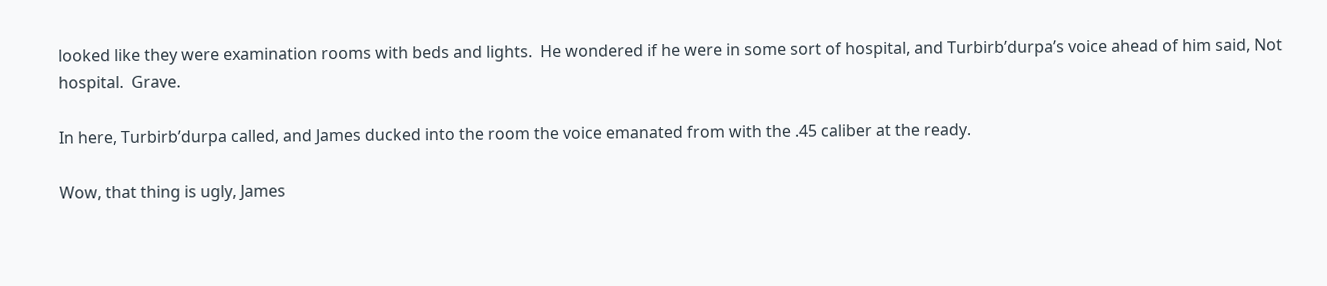looked like they were examination rooms with beds and lights.  He wondered if he were in some sort of hospital, and Turbirb’durpa’s voice ahead of him said, Not hospital.  Grave.

In here, Turbirb’durpa called, and James ducked into the room the voice emanated from with the .45 caliber at the ready.

Wow, that thing is ugly, James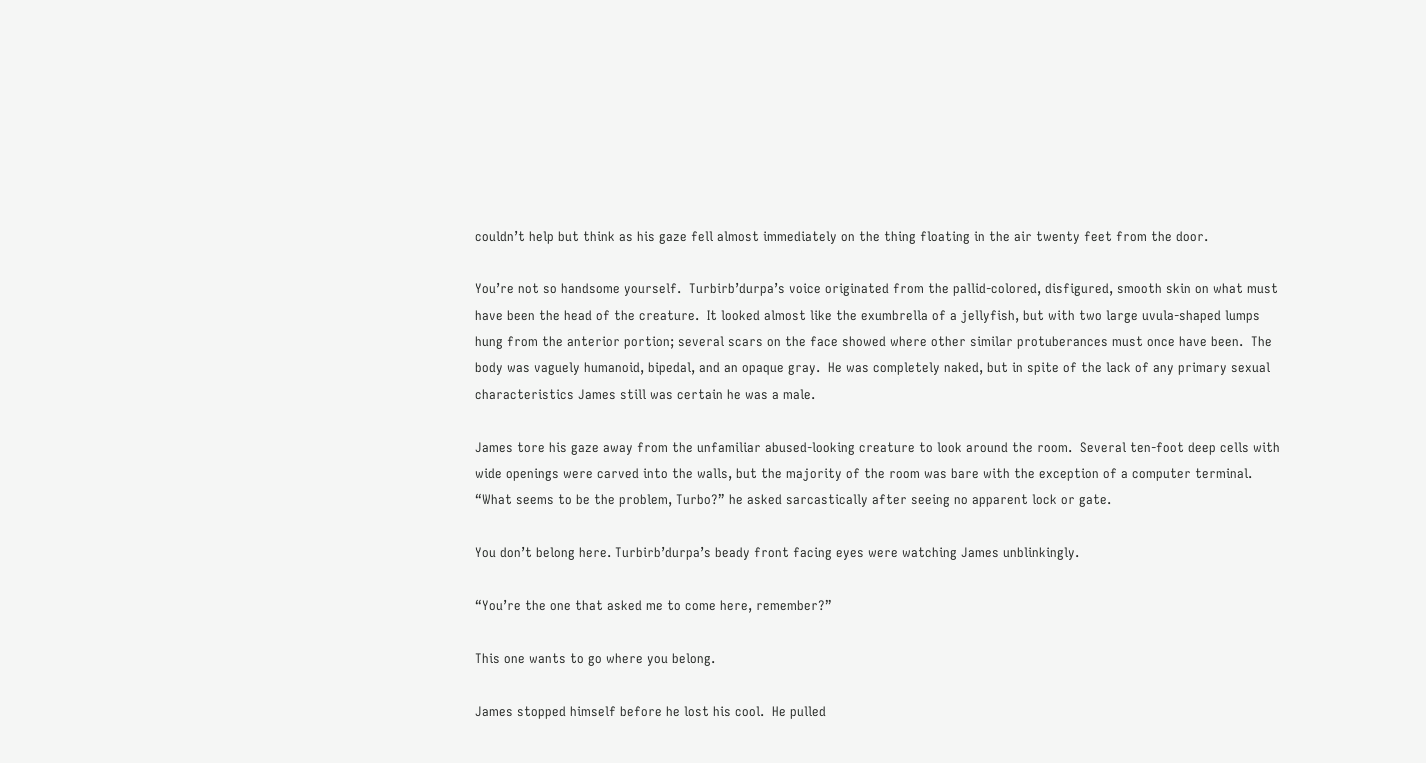couldn’t help but think as his gaze fell almost immediately on the thing floating in the air twenty feet from the door.

You’re not so handsome yourself.  Turbirb’durpa’s voice originated from the pallid-colored, disfigured, smooth skin on what must have been the head of the creature.  It looked almost like the exumbrella of a jellyfish, but with two large uvula-shaped lumps hung from the anterior portion; several scars on the face showed where other similar protuberances must once have been.  The body was vaguely humanoid, bipedal, and an opaque gray.  He was completely naked, but in spite of the lack of any primary sexual characteristics James still was certain he was a male.

James tore his gaze away from the unfamiliar abused-looking creature to look around the room.  Several ten-foot deep cells with wide openings were carved into the walls, but the majority of the room was bare with the exception of a computer terminal.  “What seems to be the problem, Turbo?” he asked sarcastically after seeing no apparent lock or gate.

You don’t belong here. Turbirb’durpa’s beady front facing eyes were watching James unblinkingly.

“You’re the one that asked me to come here, remember?”

This one wants to go where you belong.

James stopped himself before he lost his cool.  He pulled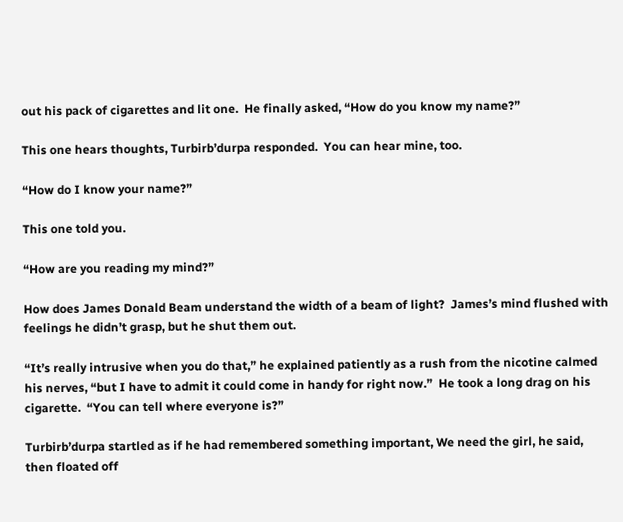out his pack of cigarettes and lit one.  He finally asked, “How do you know my name?”

This one hears thoughts, Turbirb’durpa responded.  You can hear mine, too.

“How do I know your name?”

This one told you.

“How are you reading my mind?”

How does James Donald Beam understand the width of a beam of light?  James’s mind flushed with feelings he didn’t grasp, but he shut them out.

“It’s really intrusive when you do that,” he explained patiently as a rush from the nicotine calmed his nerves, “but I have to admit it could come in handy for right now.”  He took a long drag on his cigarette.  “You can tell where everyone is?”

Turbirb’durpa startled as if he had remembered something important, We need the girl, he said, then floated off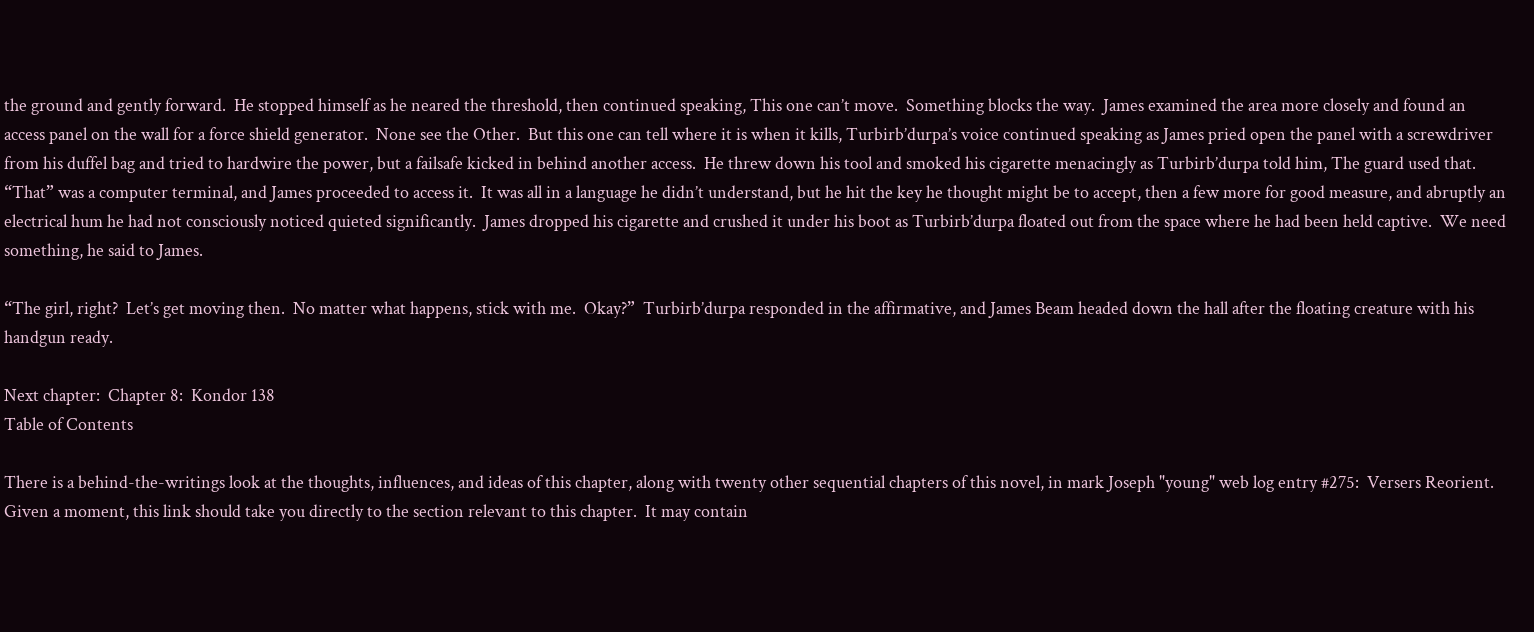the ground and gently forward.  He stopped himself as he neared the threshold, then continued speaking, This one can’t move.  Something blocks the way.  James examined the area more closely and found an access panel on the wall for a force shield generator.  None see the Other.  But this one can tell where it is when it kills, Turbirb’durpa’s voice continued speaking as James pried open the panel with a screwdriver from his duffel bag and tried to hardwire the power, but a failsafe kicked in behind another access.  He threw down his tool and smoked his cigarette menacingly as Turbirb’durpa told him, The guard used that.  “That” was a computer terminal, and James proceeded to access it.  It was all in a language he didn’t understand, but he hit the key he thought might be to accept, then a few more for good measure, and abruptly an electrical hum he had not consciously noticed quieted significantly.  James dropped his cigarette and crushed it under his boot as Turbirb’durpa floated out from the space where he had been held captive.  We need something, he said to James.

“The girl, right?  Let’s get moving then.  No matter what happens, stick with me.  Okay?”  Turbirb’durpa responded in the affirmative, and James Beam headed down the hall after the floating creature with his handgun ready.

Next chapter:  Chapter 8:  Kondor 138
Table of Contents

There is a behind-the-writings look at the thoughts, influences, and ideas of this chapter, along with twenty other sequential chapters of this novel, in mark Joseph "young" web log entry #275:  Versers Reorient.  Given a moment, this link should take you directly to the section relevant to this chapter.  It may contain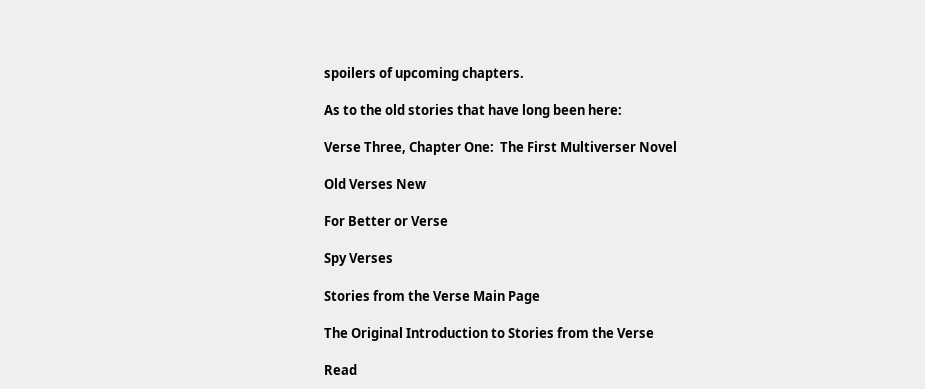spoilers of upcoming chapters.

As to the old stories that have long been here:

Verse Three, Chapter One:  The First Multiverser Novel

Old Verses New

For Better or Verse

Spy Verses

Stories from the Verse Main Page

The Original Introduction to Stories from the Verse

Read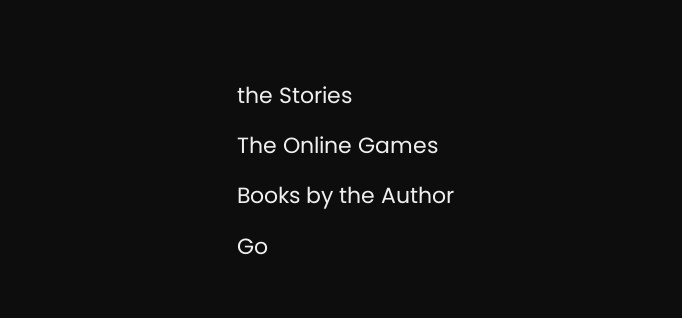the Stories

The Online Games

Books by the Author

Go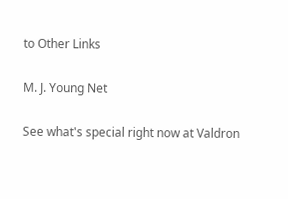to Other Links

M. J. Young Net

See what's special right now at Valdron